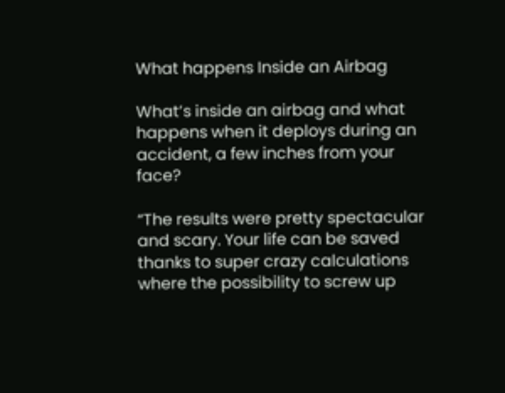What happens Inside an Airbag

What’s inside an airbag and what happens when it deploys during an accident, a few inches from your face?

“The results were pretty spectacular and scary. Your life can be saved thanks to super crazy calculations where the possibility to screw up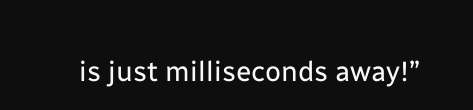is just milliseconds away!”